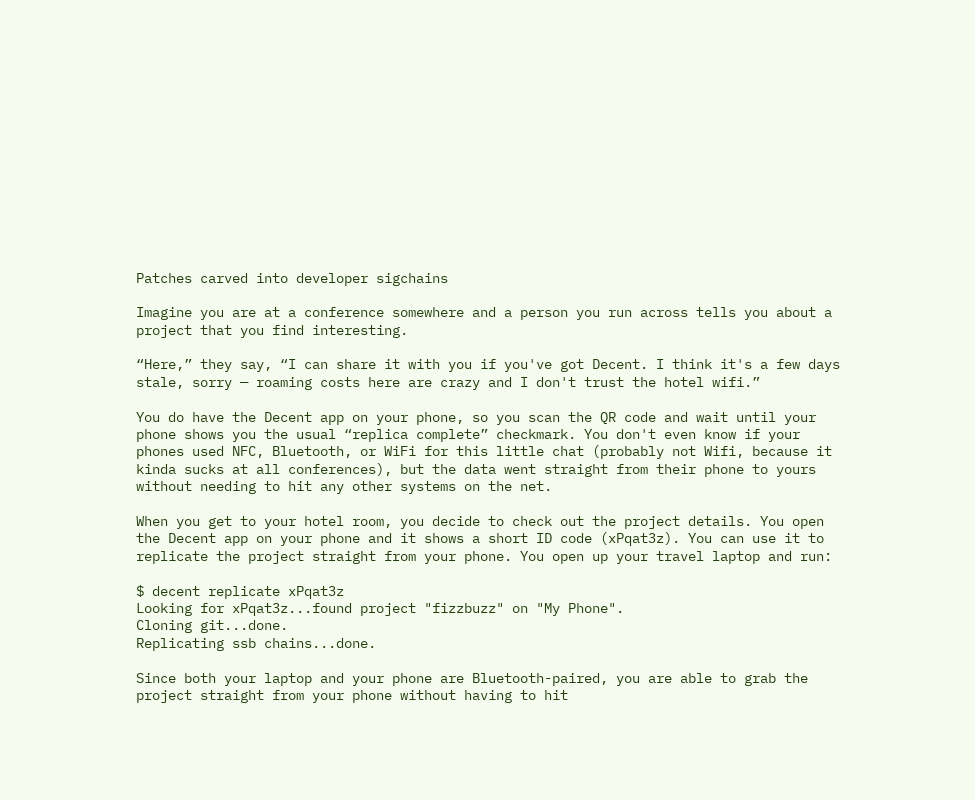Patches carved into developer sigchains

Imagine you are at a conference somewhere and a person you run across tells you about a project that you find interesting.

“Here,” they say, “I can share it with you if you've got Decent. I think it's a few days stale, sorry — roaming costs here are crazy and I don't trust the hotel wifi.”

You do have the Decent app on your phone, so you scan the QR code and wait until your phone shows you the usual “replica complete” checkmark. You don't even know if your phones used NFC, Bluetooth, or WiFi for this little chat (probably not Wifi, because it kinda sucks at all conferences), but the data went straight from their phone to yours without needing to hit any other systems on the net.

When you get to your hotel room, you decide to check out the project details. You open the Decent app on your phone and it shows a short ID code (xPqat3z). You can use it to replicate the project straight from your phone. You open up your travel laptop and run:

$ decent replicate xPqat3z
Looking for xPqat3z...found project "fizzbuzz" on "My Phone".
Cloning git...done.
Replicating ssb chains...done.

Since both your laptop and your phone are Bluetooth-paired, you are able to grab the project straight from your phone without having to hit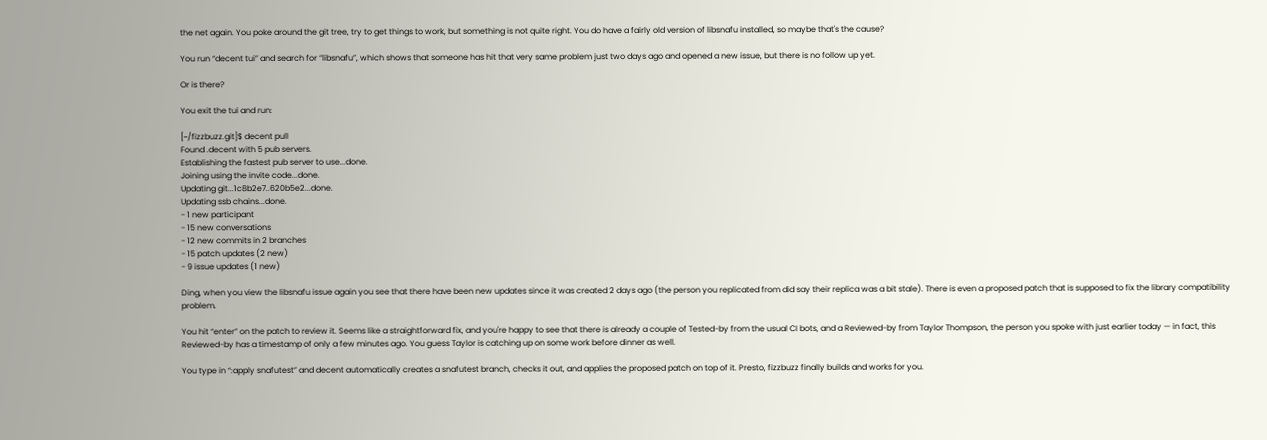the net again. You poke around the git tree, try to get things to work, but something is not quite right. You do have a fairly old version of libsnafu installed, so maybe that's the cause?

You run “decent tui” and search for “libsnafu”, which shows that someone has hit that very same problem just two days ago and opened a new issue, but there is no follow up yet.

Or is there?

You exit the tui and run:

[~/fizzbuzz.git]$ decent pull
Found .decent with 5 pub servers.
Establishing the fastest pub server to use...done.
Joining using the invite code...done.
Updating git...1c8b2e7..620b5e2...done.
Updating ssb chains...done.
- 1 new participant
- 15 new conversations
- 12 new commits in 2 branches
- 15 patch updates (2 new)
- 9 issue updates (1 new)

Ding, when you view the libsnafu issue again you see that there have been new updates since it was created 2 days ago (the person you replicated from did say their replica was a bit stale). There is even a proposed patch that is supposed to fix the library compatibility problem.

You hit “enter” on the patch to review it. Seems like a straightforward fix, and you're happy to see that there is already a couple of Tested-by from the usual CI bots, and a Reviewed-by from Taylor Thompson, the person you spoke with just earlier today — in fact, this Reviewed-by has a timestamp of only a few minutes ago. You guess Taylor is catching up on some work before dinner as well.

You type in “:apply snafutest” and decent automatically creates a snafutest branch, checks it out, and applies the proposed patch on top of it. Presto, fizzbuzz finally builds and works for you.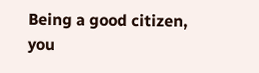Being a good citizen, you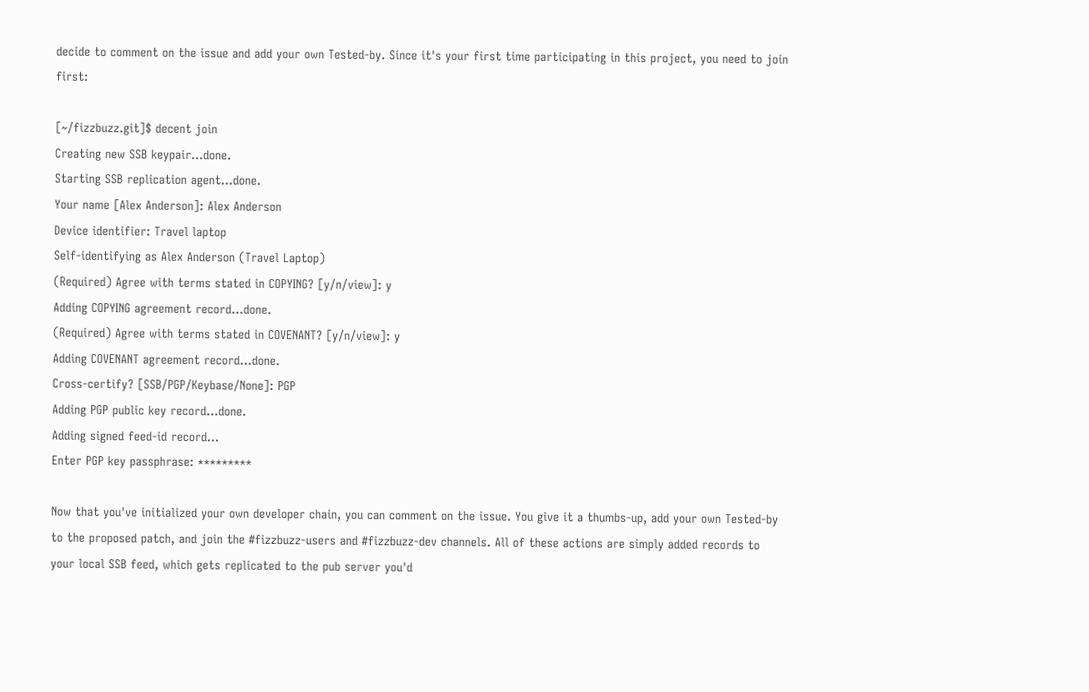decide to comment on the issue and add your own Tested-by. Since it's your first time participating in this project, you need to join first:

[~/fizzbuzz.git]$ decent join
Creating new SSB keypair...done.
Starting SSB replication agent...done.
Your name [Alex Anderson]: Alex Anderson
Device identifier: Travel laptop
Self-identifying as Alex Anderson (Travel Laptop)
(Required) Agree with terms stated in COPYING? [y/n/view]: y
Adding COPYING agreement record...done.
(Required) Agree with terms stated in COVENANT? [y/n/view]: y
Adding COVENANT agreement record...done.
Cross-certify? [SSB/PGP/Keybase/None]: PGP
Adding PGP public key record...done.
Adding signed feed-id record...
Enter PGP key passphrase: *********

Now that you've initialized your own developer chain, you can comment on the issue. You give it a thumbs-up, add your own Tested-by to the proposed patch, and join the #fizzbuzz-users and #fizzbuzz-dev channels. All of these actions are simply added records to your local SSB feed, which gets replicated to the pub server you'd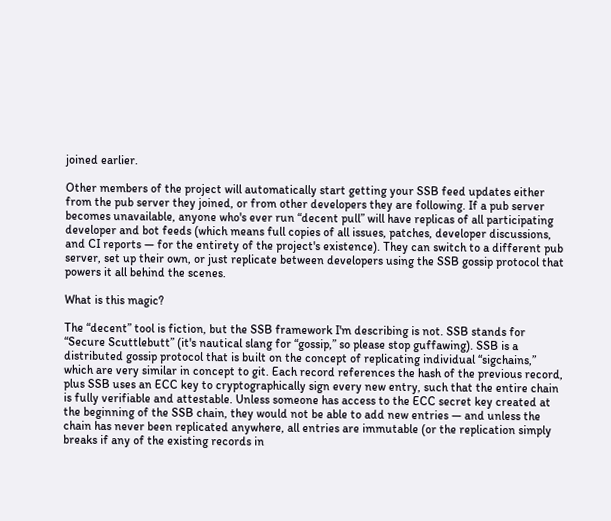joined earlier.

Other members of the project will automatically start getting your SSB feed updates either from the pub server they joined, or from other developers they are following. If a pub server becomes unavailable, anyone who's ever run “decent pull” will have replicas of all participating developer and bot feeds (which means full copies of all issues, patches, developer discussions, and CI reports — for the entirety of the project's existence). They can switch to a different pub server, set up their own, or just replicate between developers using the SSB gossip protocol that powers it all behind the scenes.

What is this magic?

The “decent” tool is fiction, but the SSB framework I'm describing is not. SSB stands for “Secure Scuttlebutt” (it's nautical slang for “gossip,” so please stop guffawing). SSB is a distributed gossip protocol that is built on the concept of replicating individual “sigchains,” which are very similar in concept to git. Each record references the hash of the previous record, plus SSB uses an ECC key to cryptographically sign every new entry, such that the entire chain is fully verifiable and attestable. Unless someone has access to the ECC secret key created at the beginning of the SSB chain, they would not be able to add new entries — and unless the chain has never been replicated anywhere, all entries are immutable (or the replication simply breaks if any of the existing records in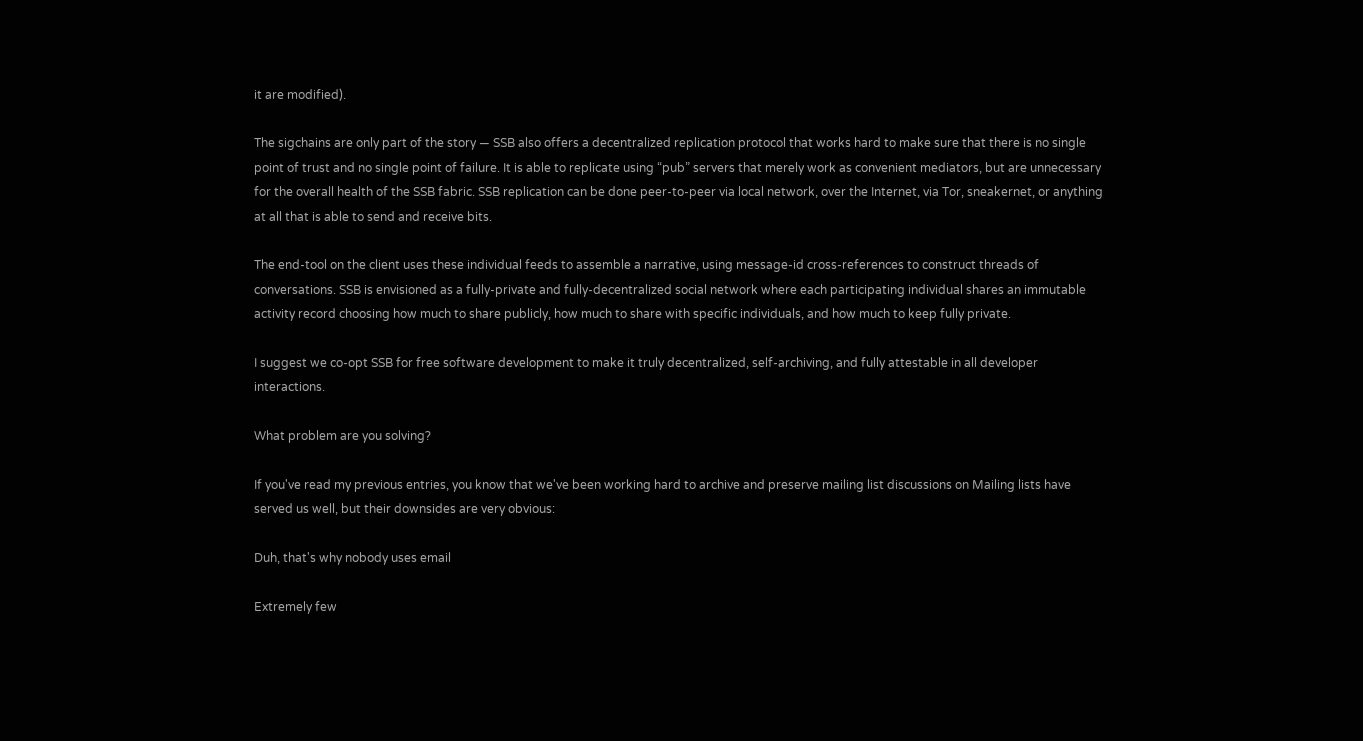it are modified).

The sigchains are only part of the story — SSB also offers a decentralized replication protocol that works hard to make sure that there is no single point of trust and no single point of failure. It is able to replicate using “pub” servers that merely work as convenient mediators, but are unnecessary for the overall health of the SSB fabric. SSB replication can be done peer-to-peer via local network, over the Internet, via Tor, sneakernet, or anything at all that is able to send and receive bits.

The end-tool on the client uses these individual feeds to assemble a narrative, using message-id cross-references to construct threads of conversations. SSB is envisioned as a fully-private and fully-decentralized social network where each participating individual shares an immutable activity record choosing how much to share publicly, how much to share with specific individuals, and how much to keep fully private.

I suggest we co-opt SSB for free software development to make it truly decentralized, self-archiving, and fully attestable in all developer interactions.

What problem are you solving?

If you've read my previous entries, you know that we've been working hard to archive and preserve mailing list discussions on Mailing lists have served us well, but their downsides are very obvious:

Duh, that's why nobody uses email

Extremely few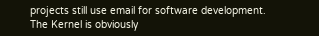projects still use email for software development. The Kernel is obviously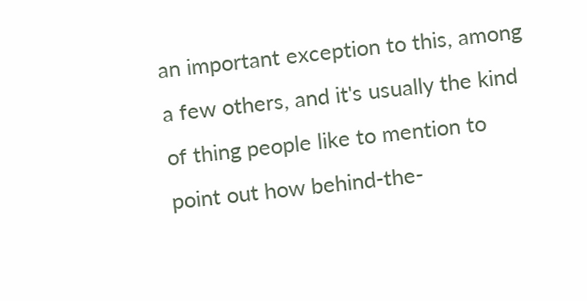an important exception to this, among a few others, and it's usually the kind of thing people like to mention to point out how behind-the-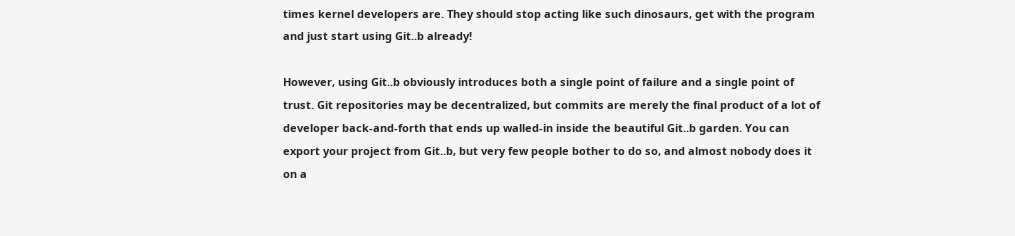times kernel developers are. They should stop acting like such dinosaurs, get with the program and just start using Git..b already!

However, using Git..b obviously introduces both a single point of failure and a single point of trust. Git repositories may be decentralized, but commits are merely the final product of a lot of developer back-and-forth that ends up walled-in inside the beautiful Git..b garden. You can export your project from Git..b, but very few people bother to do so, and almost nobody does it on a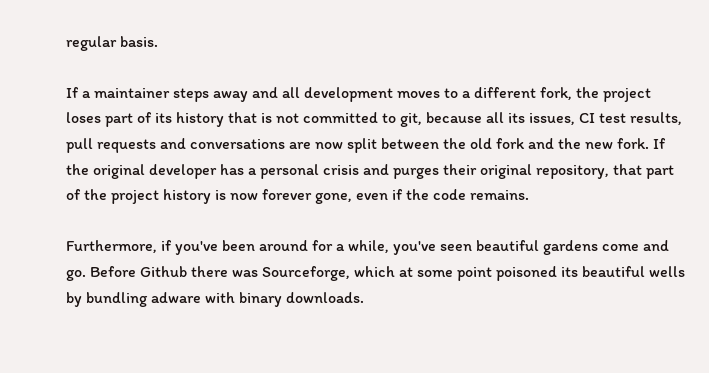regular basis.

If a maintainer steps away and all development moves to a different fork, the project loses part of its history that is not committed to git, because all its issues, CI test results, pull requests and conversations are now split between the old fork and the new fork. If the original developer has a personal crisis and purges their original repository, that part of the project history is now forever gone, even if the code remains.

Furthermore, if you've been around for a while, you've seen beautiful gardens come and go. Before Github there was Sourceforge, which at some point poisoned its beautiful wells by bundling adware with binary downloads.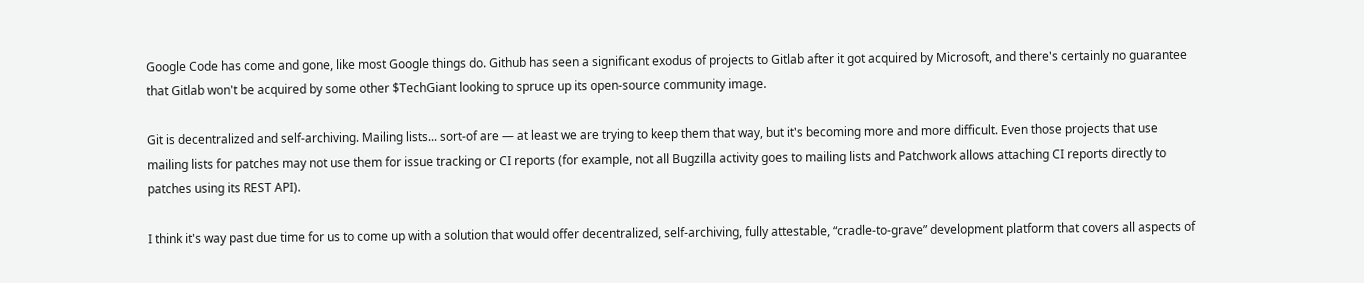Google Code has come and gone, like most Google things do. Github has seen a significant exodus of projects to Gitlab after it got acquired by Microsoft, and there's certainly no guarantee that Gitlab won't be acquired by some other $TechGiant looking to spruce up its open-source community image.

Git is decentralized and self-archiving. Mailing lists... sort-of are — at least we are trying to keep them that way, but it's becoming more and more difficult. Even those projects that use mailing lists for patches may not use them for issue tracking or CI reports (for example, not all Bugzilla activity goes to mailing lists and Patchwork allows attaching CI reports directly to patches using its REST API).

I think it's way past due time for us to come up with a solution that would offer decentralized, self-archiving, fully attestable, “cradle-to-grave” development platform that covers all aspects of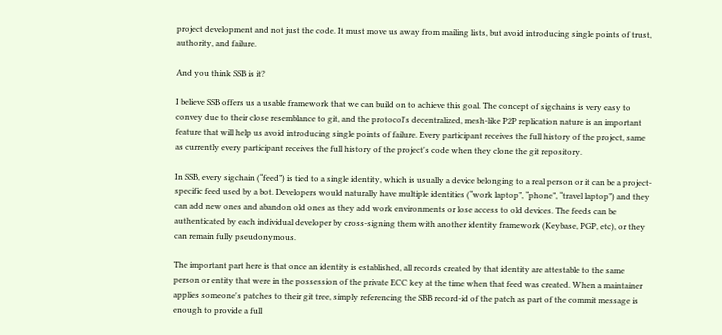project development and not just the code. It must move us away from mailing lists, but avoid introducing single points of trust, authority, and failure.

And you think SSB is it?

I believe SSB offers us a usable framework that we can build on to achieve this goal. The concept of sigchains is very easy to convey due to their close resemblance to git, and the protocol's decentralized, mesh-like P2P replication nature is an important feature that will help us avoid introducing single points of failure. Every participant receives the full history of the project, same as currently every participant receives the full history of the project's code when they clone the git repository.

In SSB, every sigchain (“feed”) is tied to a single identity, which is usually a device belonging to a real person or it can be a project-specific feed used by a bot. Developers would naturally have multiple identities (“work laptop”, “phone”, “travel laptop”) and they can add new ones and abandon old ones as they add work environments or lose access to old devices. The feeds can be authenticated by each individual developer by cross-signing them with another identity framework (Keybase, PGP, etc), or they can remain fully pseudonymous.

The important part here is that once an identity is established, all records created by that identity are attestable to the same person or entity that were in the possession of the private ECC key at the time when that feed was created. When a maintainer applies someone's patches to their git tree, simply referencing the SBB record-id of the patch as part of the commit message is enough to provide a full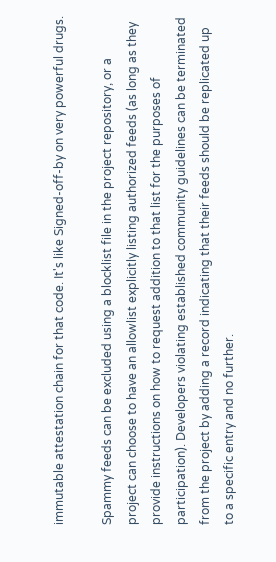immutable attestation chain for that code. It's like Signed-off-by on very powerful drugs.

Spammy feeds can be excluded using a blocklist file in the project repository, or a project can choose to have an allowlist explicitly listing authorized feeds (as long as they provide instructions on how to request addition to that list for the purposes of participation). Developers violating established community guidelines can be terminated from the project by adding a record indicating that their feeds should be replicated up to a specific entry and no further.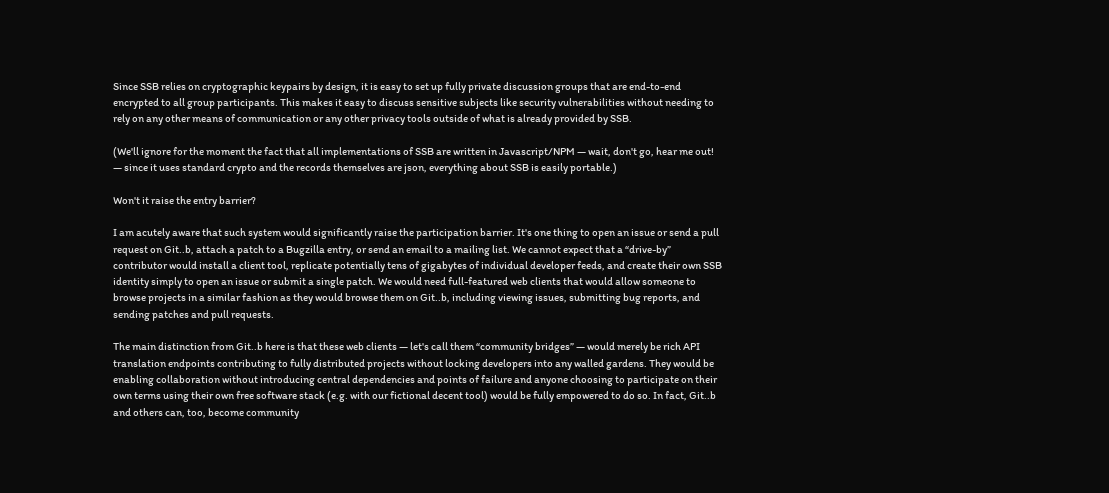Since SSB relies on cryptographic keypairs by design, it is easy to set up fully private discussion groups that are end-to-end encrypted to all group participants. This makes it easy to discuss sensitive subjects like security vulnerabilities without needing to rely on any other means of communication or any other privacy tools outside of what is already provided by SSB.

(We'll ignore for the moment the fact that all implementations of SSB are written in Javascript/NPM — wait, don't go, hear me out! — since it uses standard crypto and the records themselves are json, everything about SSB is easily portable.)

Won't it raise the entry barrier?

I am acutely aware that such system would significantly raise the participation barrier. It's one thing to open an issue or send a pull request on Git..b, attach a patch to a Bugzilla entry, or send an email to a mailing list. We cannot expect that a “drive-by” contributor would install a client tool, replicate potentially tens of gigabytes of individual developer feeds, and create their own SSB identity simply to open an issue or submit a single patch. We would need full-featured web clients that would allow someone to browse projects in a similar fashion as they would browse them on Git..b, including viewing issues, submitting bug reports, and sending patches and pull requests.

The main distinction from Git..b here is that these web clients — let's call them “community bridges” — would merely be rich API translation endpoints contributing to fully distributed projects without locking developers into any walled gardens. They would be enabling collaboration without introducing central dependencies and points of failure and anyone choosing to participate on their own terms using their own free software stack (e.g. with our fictional decent tool) would be fully empowered to do so. In fact, Git..b and others can, too, become community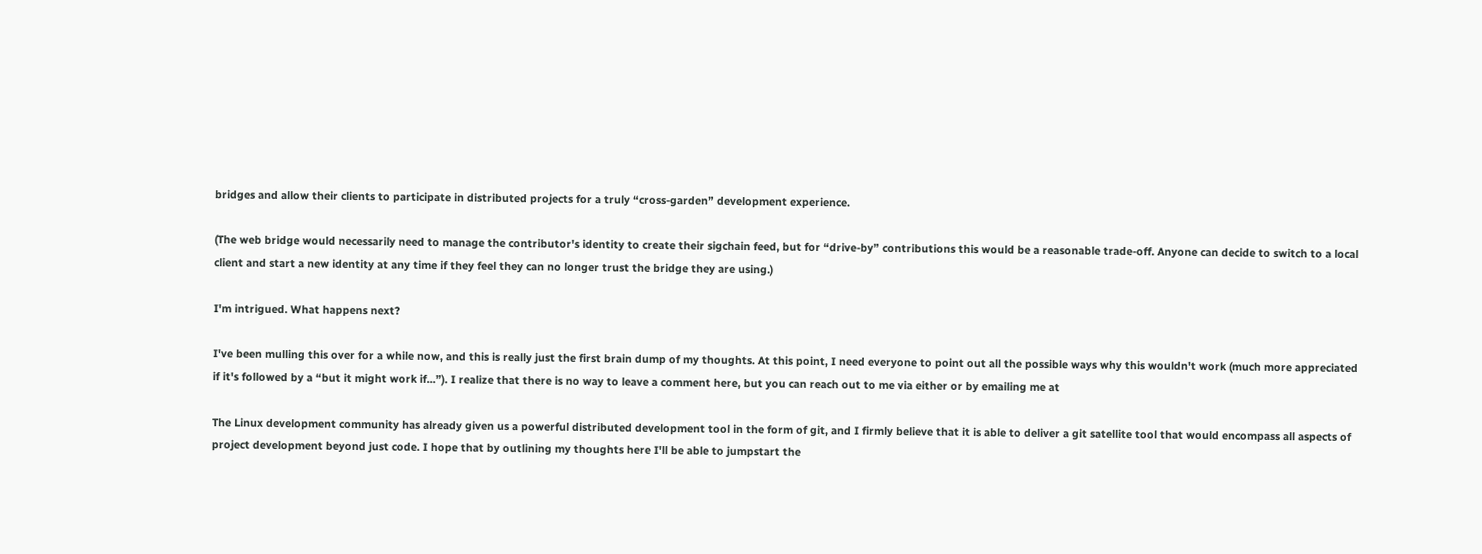bridges and allow their clients to participate in distributed projects for a truly “cross-garden” development experience.

(The web bridge would necessarily need to manage the contributor's identity to create their sigchain feed, but for “drive-by” contributions this would be a reasonable trade-off. Anyone can decide to switch to a local client and start a new identity at any time if they feel they can no longer trust the bridge they are using.)

I'm intrigued. What happens next?

I've been mulling this over for a while now, and this is really just the first brain dump of my thoughts. At this point, I need everyone to point out all the possible ways why this wouldn't work (much more appreciated if it's followed by a “but it might work if...”). I realize that there is no way to leave a comment here, but you can reach out to me via either or by emailing me at

The Linux development community has already given us a powerful distributed development tool in the form of git, and I firmly believe that it is able to deliver a git satellite tool that would encompass all aspects of project development beyond just code. I hope that by outlining my thoughts here I'll be able to jumpstart the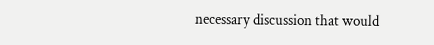necessary discussion that would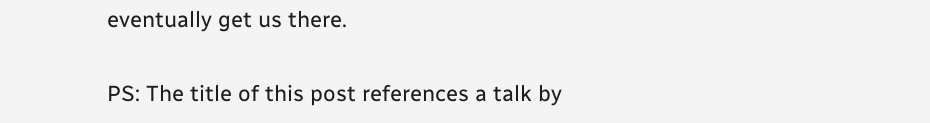eventually get us there.

PS: The title of this post references a talk by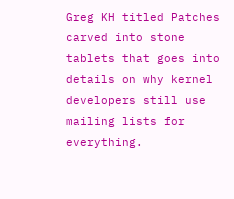Greg KH titled Patches carved into stone tablets that goes into details on why kernel developers still use mailing lists for everything.